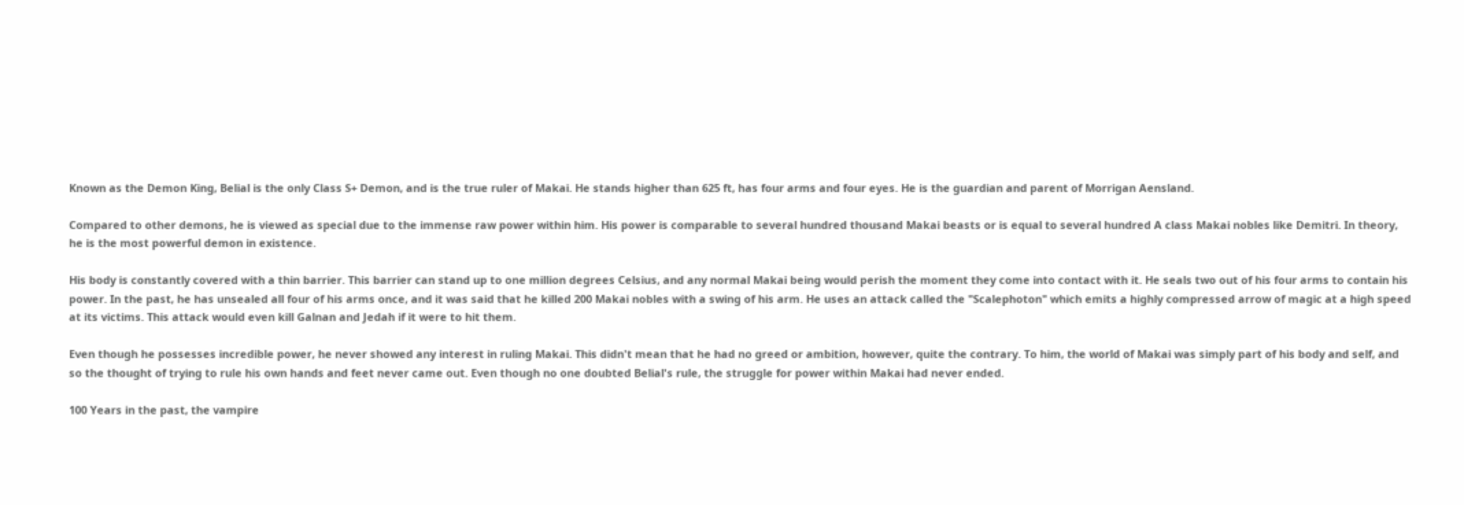Known as the Demon King, Belial is the only Class S+ Demon, and is the true ruler of Makai. He stands higher than 625 ft, has four arms and four eyes. He is the guardian and parent of Morrigan Aensland.

Compared to other demons, he is viewed as special due to the immense raw power within him. His power is comparable to several hundred thousand Makai beasts or is equal to several hundred A class Makai nobles like Demitri. In theory, he is the most powerful demon in existence.

His body is constantly covered with a thin barrier. This barrier can stand up to one million degrees Celsius, and any normal Makai being would perish the moment they come into contact with it. He seals two out of his four arms to contain his power. In the past, he has unsealed all four of his arms once, and it was said that he killed 200 Makai nobles with a swing of his arm. He uses an attack called the "Scalephoton" which emits a highly compressed arrow of magic at a high speed at its victims. This attack would even kill Galnan and Jedah if it were to hit them.

Even though he possesses incredible power, he never showed any interest in ruling Makai. This didn't mean that he had no greed or ambition, however, quite the contrary. To him, the world of Makai was simply part of his body and self, and so the thought of trying to rule his own hands and feet never came out. Even though no one doubted Belial's rule, the struggle for power within Makai had never ended.

100 Years in the past, the vampire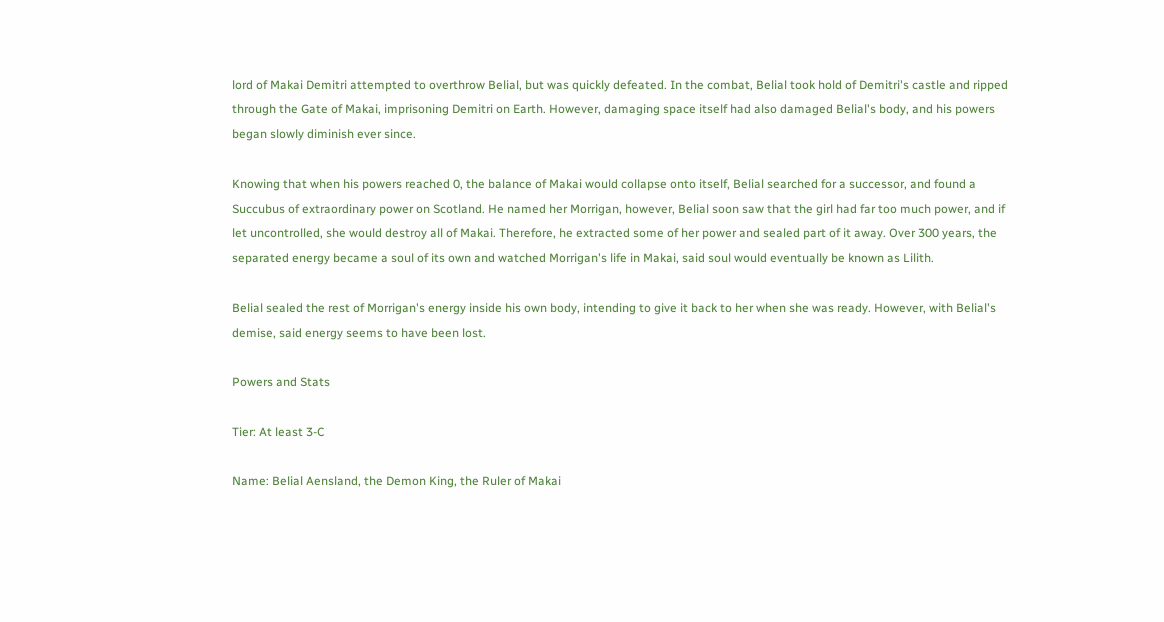lord of Makai Demitri attempted to overthrow Belial, but was quickly defeated. In the combat, Belial took hold of Demitri's castle and ripped through the Gate of Makai, imprisoning Demitri on Earth. However, damaging space itself had also damaged Belial's body, and his powers began slowly diminish ever since.

Knowing that when his powers reached 0, the balance of Makai would collapse onto itself, Belial searched for a successor, and found a Succubus of extraordinary power on Scotland. He named her Morrigan, however, Belial soon saw that the girl had far too much power, and if let uncontrolled, she would destroy all of Makai. Therefore, he extracted some of her power and sealed part of it away. Over 300 years, the separated energy became a soul of its own and watched Morrigan's life in Makai, said soul would eventually be known as Lilith.

Belial sealed the rest of Morrigan's energy inside his own body, intending to give it back to her when she was ready. However, with Belial's demise, said energy seems to have been lost.

Powers and Stats

Tier: At least 3-C

Name: Belial Aensland, the Demon King, the Ruler of Makai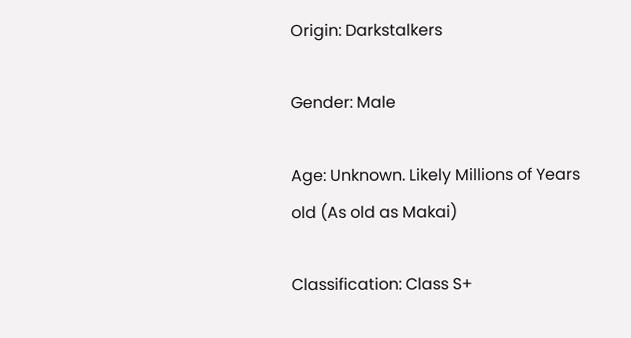Origin: Darkstalkers

Gender: Male

Age: Unknown. Likely Millions of Years old (As old as Makai)

Classification: Class S+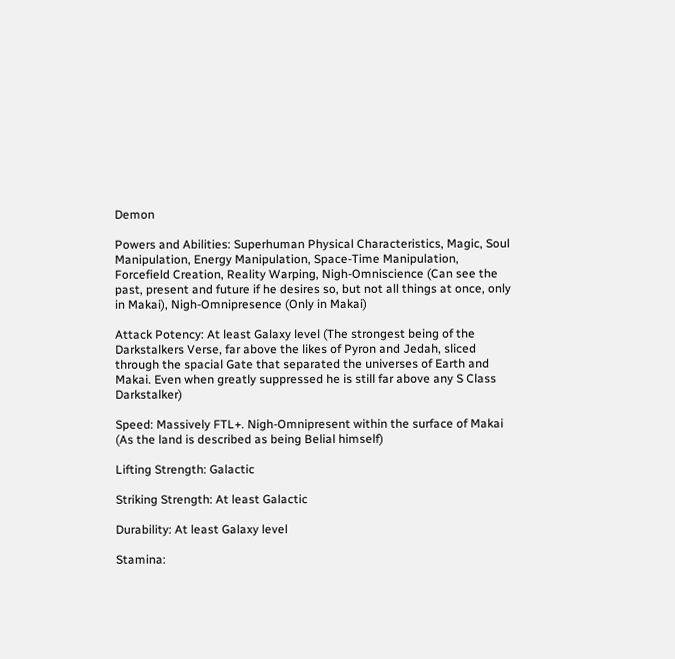Demon

Powers and Abilities: Superhuman Physical Characteristics, Magic, Soul Manipulation, Energy Manipulation, Space-Time Manipulation, Forcefield Creation, Reality Warping, Nigh-Omniscience (Can see the past, present and future if he desires so, but not all things at once, only in Makai), Nigh-Omnipresence (Only in Makai)

Attack Potency: At least Galaxy level (The strongest being of the Darkstalkers Verse, far above the likes of Pyron and Jedah, sliced through the spacial Gate that separated the universes of Earth and Makai. Even when greatly suppressed he is still far above any S Class Darkstalker)

Speed: Massively FTL+. Nigh-Omnipresent within the surface of Makai (As the land is described as being Belial himself)

Lifting Strength: Galactic

Striking Strength: At least Galactic

Durability: At least Galaxy level

Stamina: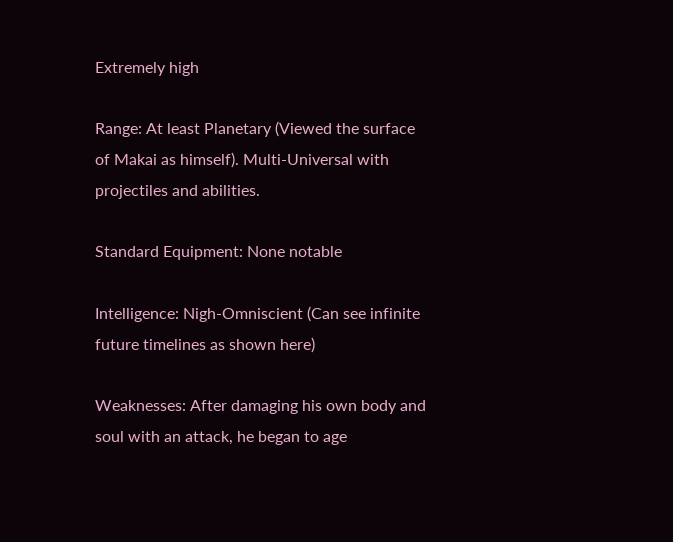Extremely high

Range: At least Planetary (Viewed the surface of Makai as himself). Multi-Universal with projectiles and abilities.

Standard Equipment: None notable

Intelligence: Nigh-Omniscient (Can see infinite future timelines as shown here)

Weaknesses: After damaging his own body and soul with an attack, he began to age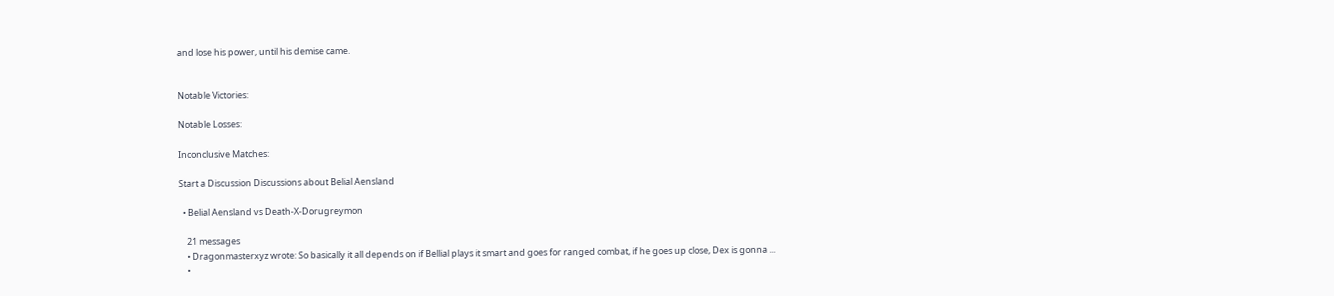and lose his power, until his demise came.


Notable Victories:

Notable Losses:

Inconclusive Matches:

Start a Discussion Discussions about Belial Aensland

  • Belial Aensland vs Death-X-Dorugreymon

    21 messages
    • Dragonmasterxyz wrote: So basically it all depends on if Bellial plays it smart and goes for ranged combat, if he goes up close, Dex is gonna ...
    •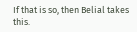If that is so, then Belial takes this.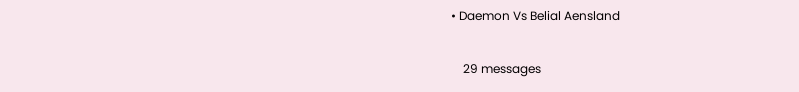• Daemon Vs Belial Aensland

    29 messages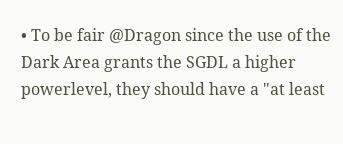• To be fair @Dragon since the use of the Dark Area grants the SGDL a higher powerlevel, they should have a "at least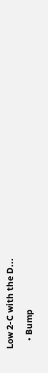Low 2-C with the D...
    • Bump